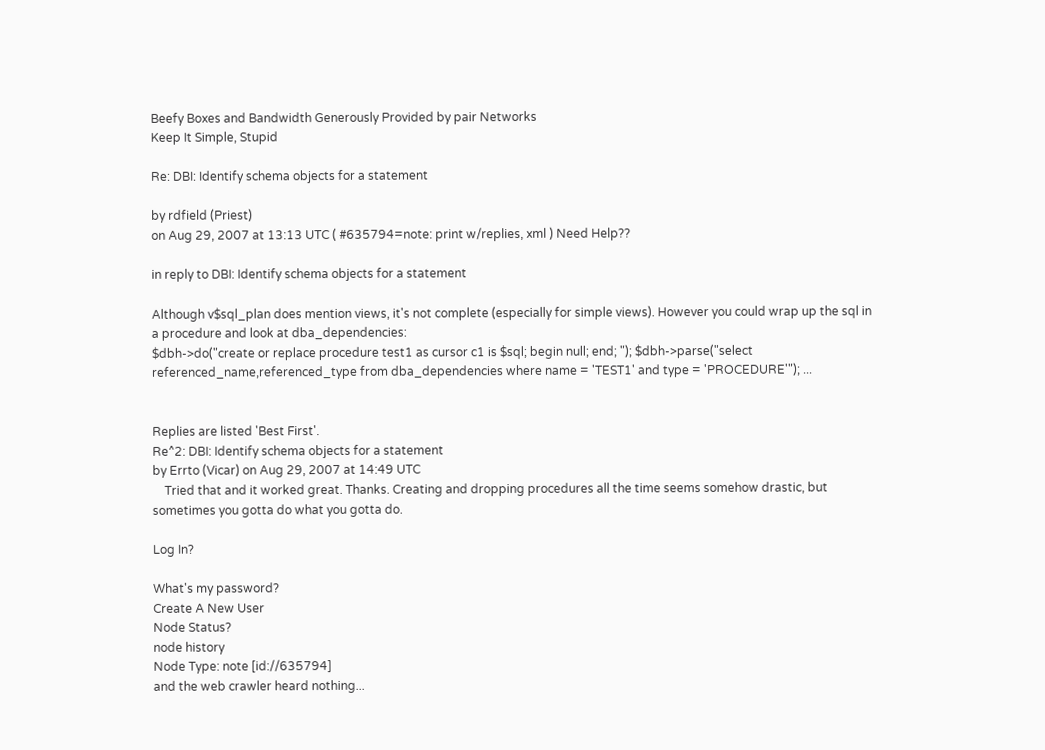Beefy Boxes and Bandwidth Generously Provided by pair Networks
Keep It Simple, Stupid

Re: DBI: Identify schema objects for a statement

by rdfield (Priest)
on Aug 29, 2007 at 13:13 UTC ( #635794=note: print w/replies, xml ) Need Help??

in reply to DBI: Identify schema objects for a statement

Although v$sql_plan does mention views, it's not complete (especially for simple views). However you could wrap up the sql in a procedure and look at dba_dependencies:
$dbh->do("create or replace procedure test1 as cursor c1 is $sql; begin null; end; "); $dbh->parse("select referenced_name,referenced_type from dba_dependencies where name = 'TEST1' and type = 'PROCEDURE'"); ...


Replies are listed 'Best First'.
Re^2: DBI: Identify schema objects for a statement
by Errto (Vicar) on Aug 29, 2007 at 14:49 UTC
    Tried that and it worked great. Thanks. Creating and dropping procedures all the time seems somehow drastic, but sometimes you gotta do what you gotta do.

Log In?

What's my password?
Create A New User
Node Status?
node history
Node Type: note [id://635794]
and the web crawler heard nothing...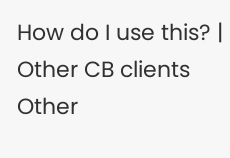How do I use this? | Other CB clients
Other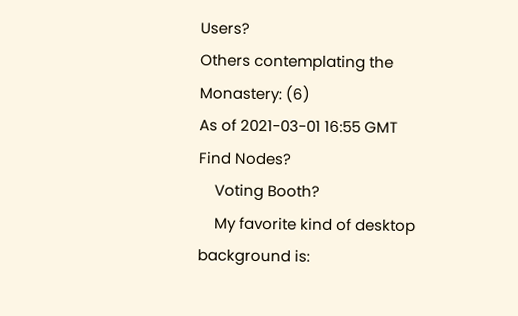Users?
Others contemplating the Monastery: (6)
As of 2021-03-01 16:55 GMT
Find Nodes?
    Voting Booth?
    My favorite kind of desktop background is: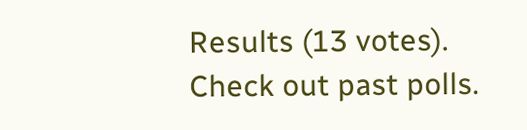Results (13 votes). Check out past polls.